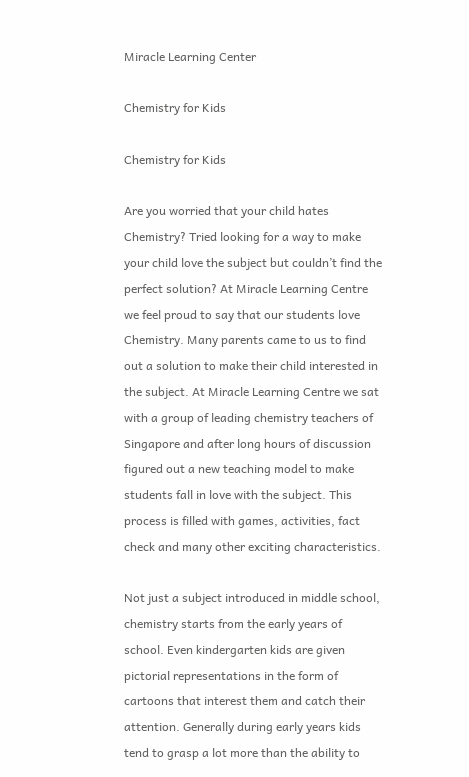Miracle Learning Center

Chemistry for Kids

Chemistry for Kids

Are you worried that your child hates Chemistry? Tried looking for a way to make your child love the subject but couldn’t find the perfect solution? At Miracle Learning Centre we feel proud to say that our students love Chemistry. Many parents came to us to find out a solution to make their child interested in the subject. At Miracle Learning Centre we sat with a group of leading chemistry teachers of Singapore and after long hours of discussion figured out a new teaching model to make students fall in love with the subject. This process is filled with games, activities, fact check and many other exciting characteristics.

Not just a subject introduced in middle school, chemistry starts from the early years of school. Even kindergarten kids are given pictorial representations in the form of cartoons that interest them and catch their attention. Generally during early years kids tend to grasp a lot more than the ability to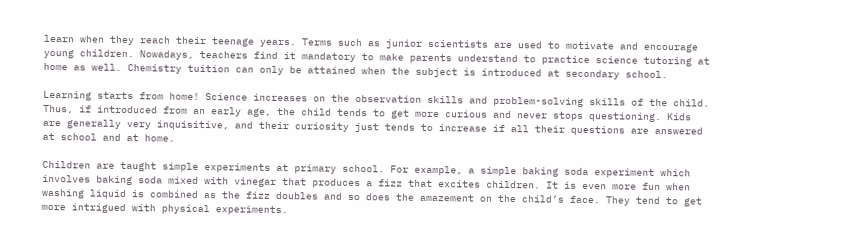learn when they reach their teenage years. Terms such as junior scientists are used to motivate and encourage young children. Nowadays, teachers find it mandatory to make parents understand to practice science tutoring at home as well. Chemistry tuition can only be attained when the subject is introduced at secondary school.

Learning starts from home! Science increases on the observation skills and problem-solving skills of the child. Thus, if introduced from an early age, the child tends to get more curious and never stops questioning. Kids are generally very inquisitive, and their curiosity just tends to increase if all their questions are answered at school and at home.

Children are taught simple experiments at primary school. For example, a simple baking soda experiment which involves baking soda mixed with vinegar that produces a fizz that excites children. It is even more fun when washing liquid is combined as the fizz doubles and so does the amazement on the child’s face. They tend to get more intrigued with physical experiments.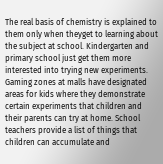The real basis of chemistry is explained to them only when theyget to learning about the subject at school. Kindergarten and primary school just get them more interested into trying new experiments. Gaming zones at malls have designated areas for kids where they demonstrate certain experiments that children and their parents can try at home. School teachers provide a list of things that children can accumulate and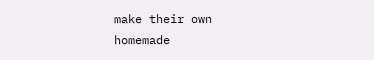make their own homemade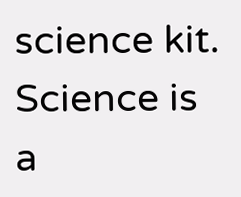science kit. Science is a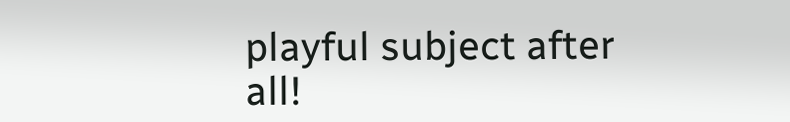playful subject after all!